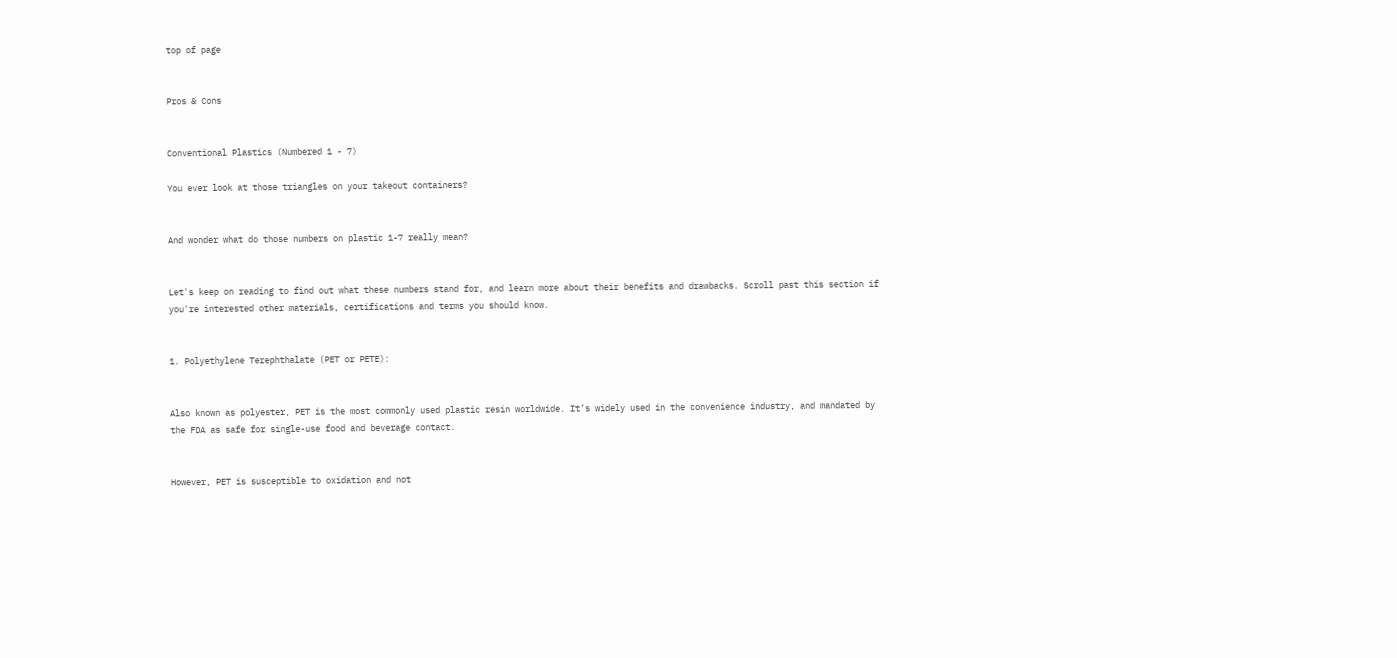top of page


Pros & Cons


Conventional Plastics (Numbered 1 - 7)

You ever look at those triangles on your takeout containers?


And wonder what do those numbers on plastic 1-7 really mean?


Let's keep on reading to find out what these numbers stand for, and learn more about their benefits and drawbacks. Scroll past this section if you're interested other materials, certifications and terms you should know.


1. Polyethylene Terephthalate (PET or PETE):


Also known as polyester, PET is the most commonly used plastic resin worldwide. It’s widely used in the convenience industry, and mandated by the FDA as safe for single-use food and beverage contact.


However, PET is susceptible to oxidation and not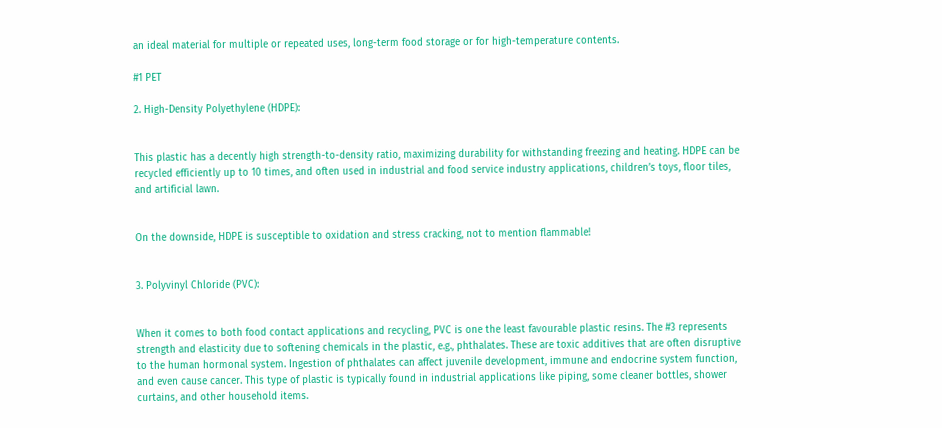an ideal material for multiple or repeated uses, long-term food storage or for high-temperature contents.

#1 PET

2. High-Density Polyethylene (HDPE):


This plastic has a decently high strength-to-density ratio, maximizing durability for withstanding freezing and heating. HDPE can be recycled efficiently up to 10 times, and often used in industrial and food service industry applications, children’s toys, floor tiles, and artificial lawn.


On the downside, HDPE is susceptible to oxidation and stress cracking, not to mention flammable!


3. Polyvinyl Chloride (PVC):


When it comes to both food contact applications and recycling, PVC is one the least favourable plastic resins. The #3 represents strength and elasticity due to softening chemicals in the plastic, e.g., phthalates. These are toxic additives that are often disruptive to the human hormonal system. Ingestion of phthalates can affect juvenile development, immune and endocrine system function, and even cause cancer. This type of plastic is typically found in industrial applications like piping, some cleaner bottles, shower curtains, and other household items.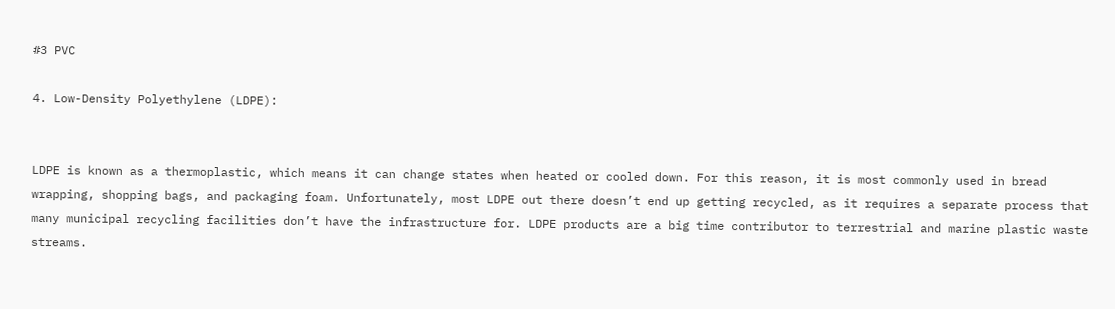#3 PVC

4. Low-Density Polyethylene (LDPE):


LDPE is known as a thermoplastic, which means it can change states when heated or cooled down. For this reason, it is most commonly used in bread wrapping, shopping bags, and packaging foam. Unfortunately, most LDPE out there doesn’t end up getting recycled, as it requires a separate process that many municipal recycling facilities don’t have the infrastructure for. LDPE products are a big time contributor to terrestrial and marine plastic waste streams.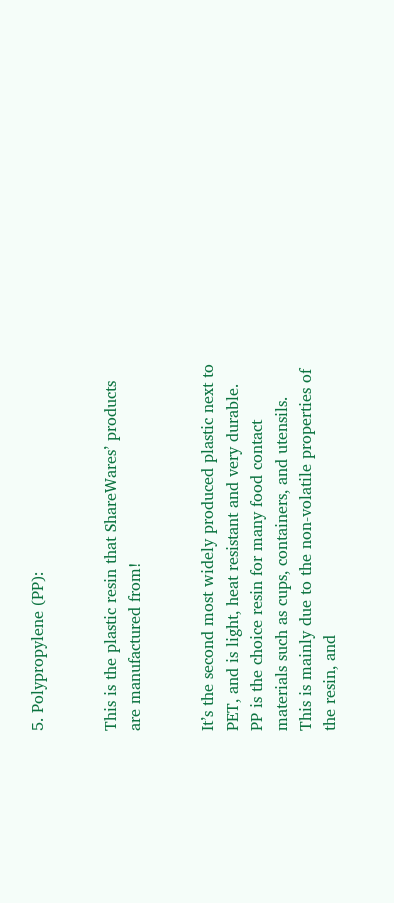5. Polypropylene (PP):


This is the plastic resin that ShareWares’ products are manufactured from!


It’s the second most widely produced plastic next to PET, and is light, heat resistant and very durable. PP is the choice resin for many food contact materials such as cups, containers, and utensils. This is mainly due to the non-volatile properties of the resin, and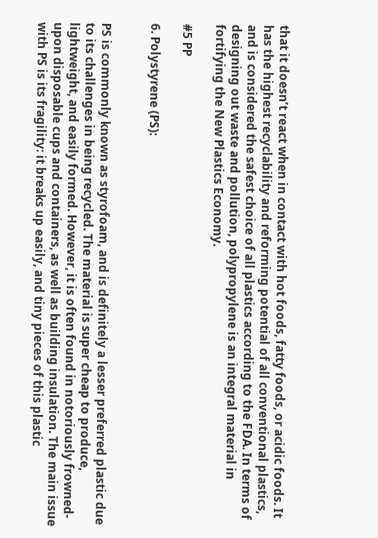that it doesn’t react when in contact with hot foods, fatty foods, or acidic foods. It has the highest recyclability and reforming potential of all conventional plastics, and is considered the safest choice of all plastics according to the FDA. In terms of designing out waste and pollution, polypropylene is an integral material in fortifying the New Plastics Economy.

#5 PP

6. Polystyrene (PS):


PS is commonly known as styrofoam, and is definitely a lesser preferred plastic due to its challenges in being recycled. The material is super cheap to produce, lightweight, and easily formed. However, it is often found in notoriously frowned-upon disposable cups and containers, as well as building insulation. The main issue with PS is its fragility: it breaks up easily, and tiny pieces of this plastic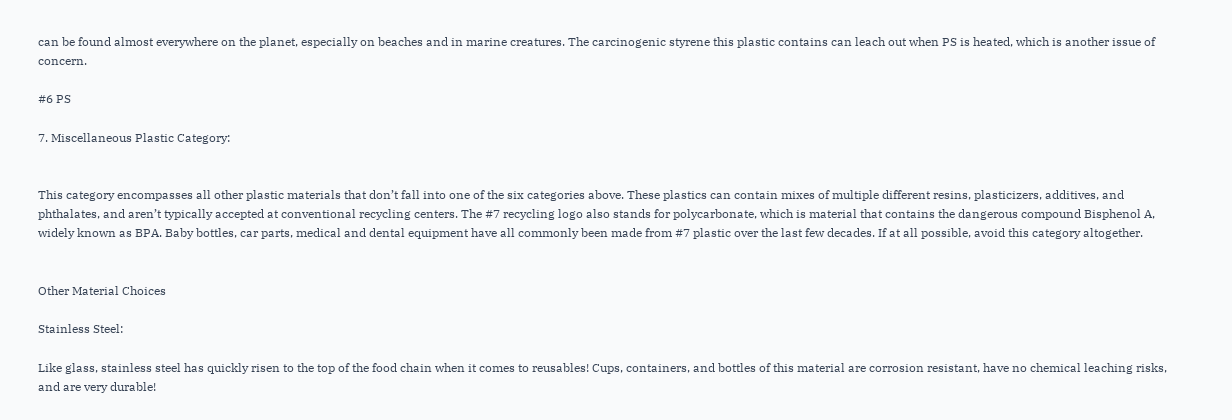can be found almost everywhere on the planet, especially on beaches and in marine creatures. The carcinogenic styrene this plastic contains can leach out when PS is heated, which is another issue of concern.

#6 PS

7. Miscellaneous Plastic Category:


This category encompasses all other plastic materials that don’t fall into one of the six categories above. These plastics can contain mixes of multiple different resins, plasticizers, additives, and phthalates, and aren’t typically accepted at conventional recycling centers. The #7 recycling logo also stands for polycarbonate, which is material that contains the dangerous compound Bisphenol A, widely known as BPA. Baby bottles, car parts, medical and dental equipment have all commonly been made from #7 plastic over the last few decades. If at all possible, avoid this category altogether.


Other Material Choices

Stainless Steel:

Like glass, stainless steel has quickly risen to the top of the food chain when it comes to reusables! Cups, containers, and bottles of this material are corrosion resistant, have no chemical leaching risks, and are very durable!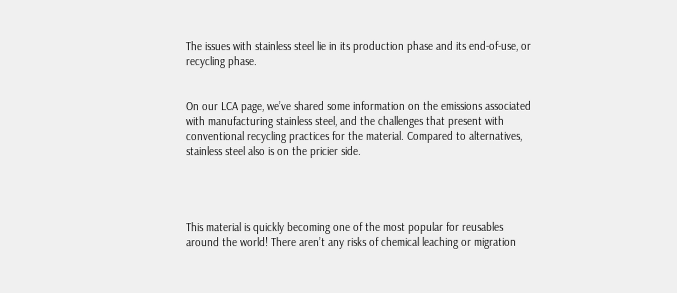The issues with stainless steel lie in its production phase and its end-of-use, or recycling phase.


On our LCA page, we’ve shared some information on the emissions associated with manufacturing stainless steel, and the challenges that present with conventional recycling practices for the material. Compared to alternatives, stainless steel also is on the pricier side.




This material is quickly becoming one of the most popular for reusables around the world! There aren’t any risks of chemical leaching or migration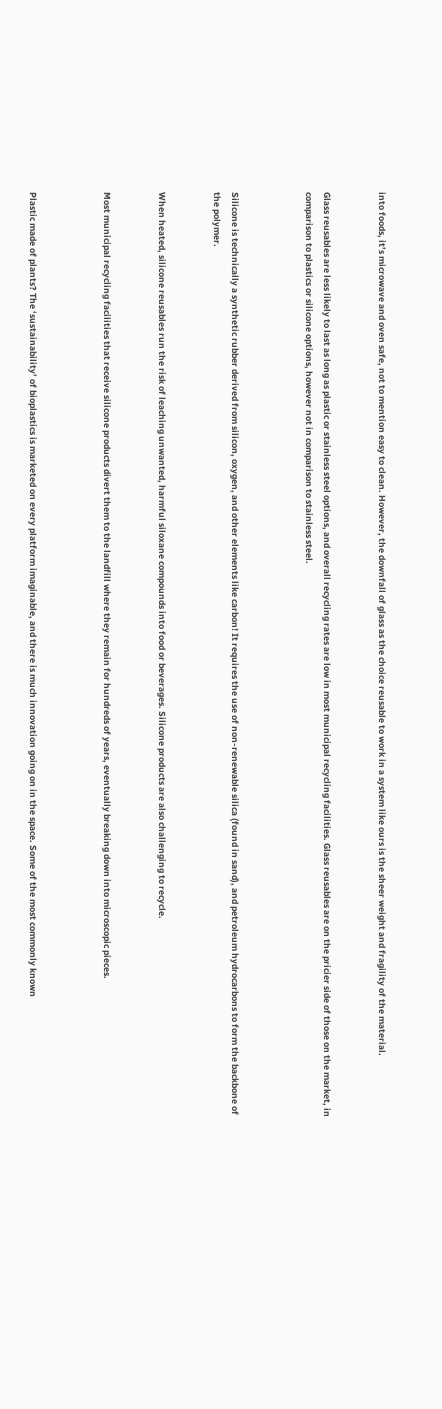into foods, it’s microwave and oven safe, not to mention easy to clean. However, the downfall of glass as the choice reusable to work in a system like ours is the sheer weight and fragility of the material.


Glass reusables are less likely to last as long as plastic or stainless steel options, and overall recycling rates are low in most municipal recycling facilities. Glass reusables are on the pricier side of those on the market, in comparison to plastics or silicone options, however not in comparison to stainless steel.



Silicone is technically a synthetic rubber derived from silicon, oxygen, and other elements like carbon! It requires the use of non-renewable silica (found in sand), and petroleum hydrocarbons to form the backbone of the polymer.


When heated, silicone reusables run the risk of leaching unwanted, harmful siloxane compounds into food or beverages. Silicone products are also challenging to recycle.


Most municipal recycling facilities that receive silicone products divert them to the landfill where they remain for hundreds of years, eventually breaking down into microscopic pieces.



Plastic made of plants? The ‘sustainability’ of bioplastics is marketed on every platform imaginable, and there is much innovation going on in the space. Some of the most commonly known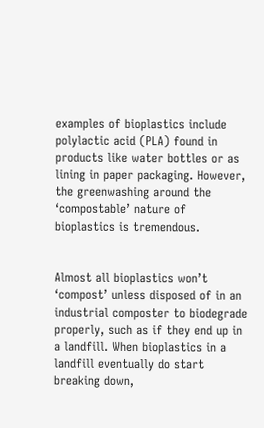examples of bioplastics include polylactic acid (PLA) found in products like water bottles or as lining in paper packaging. However, the greenwashing around the ‘compostable’ nature of bioplastics is tremendous.


Almost all bioplastics won’t ‘compost’ unless disposed of in an industrial composter to biodegrade properly, such as if they end up in a landfill. When bioplastics in a landfill eventually do start breaking down,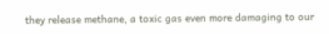they release methane, a toxic gas even more damaging to our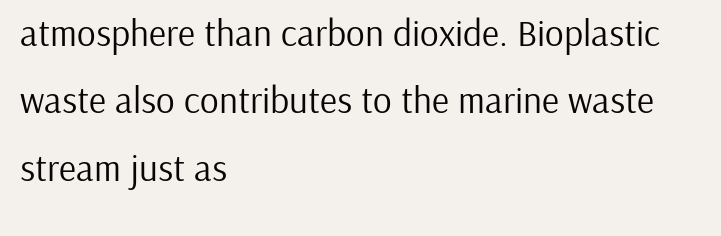atmosphere than carbon dioxide. Bioplastic waste also contributes to the marine waste stream just as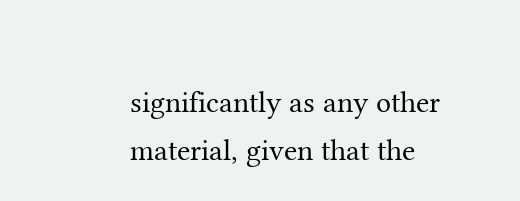significantly as any other material, given that the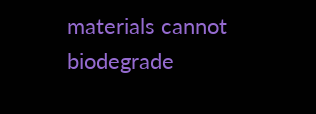materials cannot biodegrade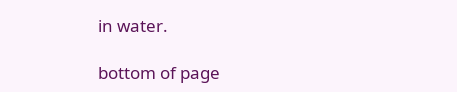in water.

bottom of page